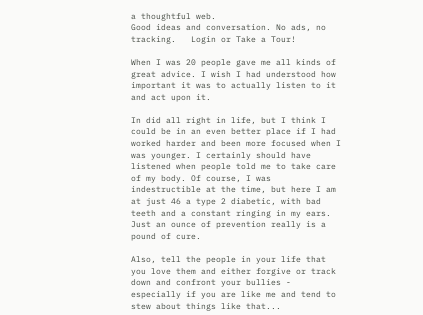a thoughtful web.
Good ideas and conversation. No ads, no tracking.   Login or Take a Tour!

When I was 20 people gave me all kinds of great advice. I wish I had understood how important it was to actually listen to it and act upon it.

In did all right in life, but I think I could be in an even better place if I had worked harder and been more focused when I was younger. I certainly should have listened when people told me to take care of my body. Of course, I was indestructible at the time, but here I am at just 46 a type 2 diabetic, with bad teeth and a constant ringing in my ears. Just an ounce of prevention really is a pound of cure.

Also, tell the people in your life that you love them and either forgive or track down and confront your bullies - especially if you are like me and tend to stew about things like that...